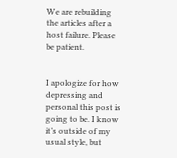We are rebuilding the articles after a host failure. Please be patient.


I apologize for how depressing and personal this post is going to be. I know it’s outside of my usual style, but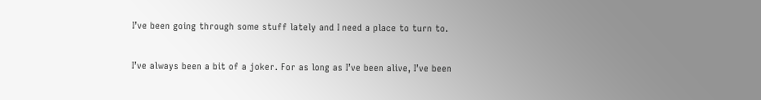I’ve been going through some stuff lately and I need a place to turn to.

I’ve always been a bit of a joker. For as long as I’ve been alive, I’ve been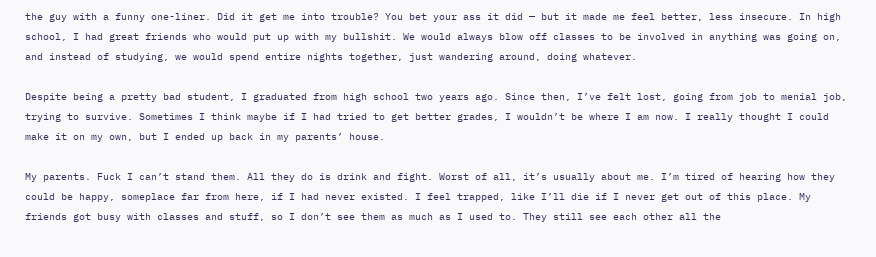the guy with a funny one-liner. Did it get me into trouble? You bet your ass it did — but it made me feel better, less insecure. In high school, I had great friends who would put up with my bullshit. We would always blow off classes to be involved in anything was going on, and instead of studying, we would spend entire nights together, just wandering around, doing whatever.

Despite being a pretty bad student, I graduated from high school two years ago. Since then, I’ve felt lost, going from job to menial job, trying to survive. Sometimes I think maybe if I had tried to get better grades, I wouldn’t be where I am now. I really thought I could make it on my own, but I ended up back in my parents’ house.

My parents. Fuck I can’t stand them. All they do is drink and fight. Worst of all, it’s usually about me. I’m tired of hearing how they could be happy, someplace far from here, if I had never existed. I feel trapped, like I’ll die if I never get out of this place. My friends got busy with classes and stuff, so I don’t see them as much as I used to. They still see each other all the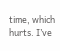time, which hurts. I’ve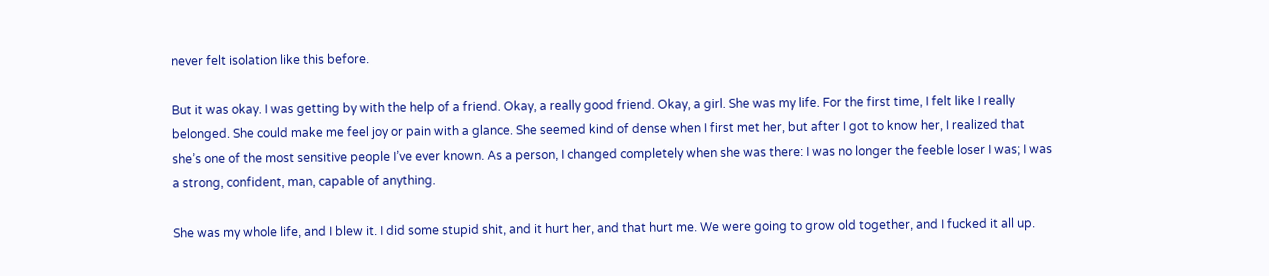never felt isolation like this before.

But it was okay. I was getting by with the help of a friend. Okay, a really good friend. Okay, a girl. She was my life. For the first time, I felt like I really belonged. She could make me feel joy or pain with a glance. She seemed kind of dense when I first met her, but after I got to know her, I realized that she’s one of the most sensitive people I’ve ever known. As a person, I changed completely when she was there: I was no longer the feeble loser I was; I was a strong, confident, man, capable of anything.

She was my whole life, and I blew it. I did some stupid shit, and it hurt her, and that hurt me. We were going to grow old together, and I fucked it all up.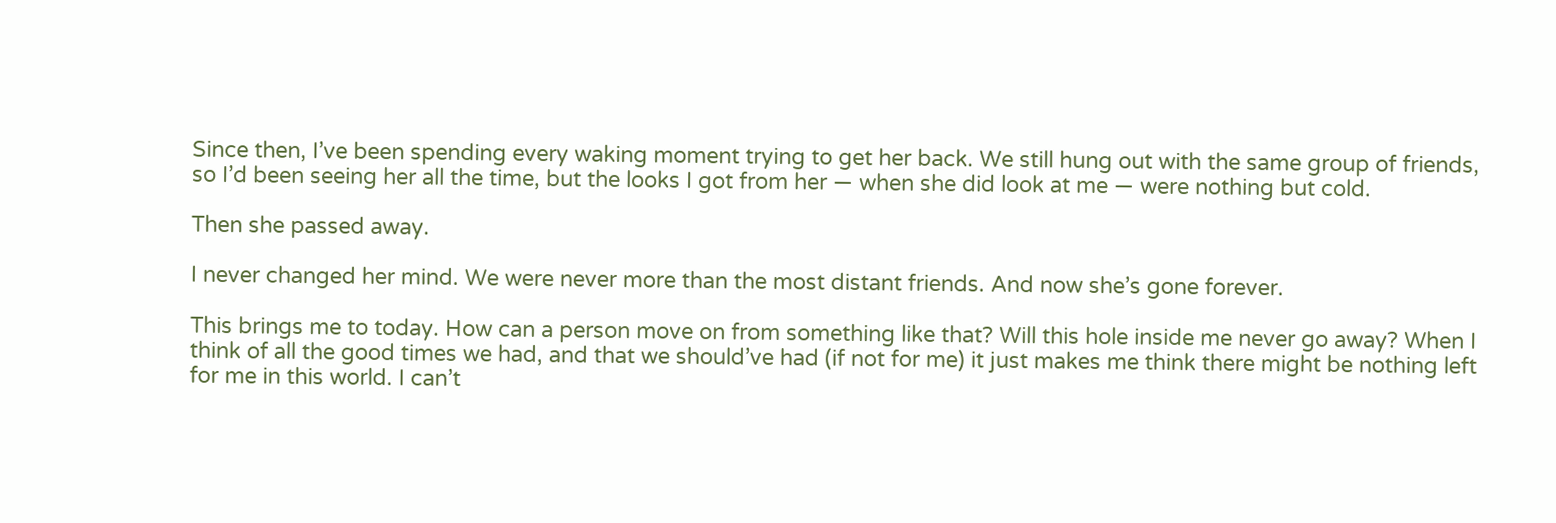Since then, I’ve been spending every waking moment trying to get her back. We still hung out with the same group of friends, so I’d been seeing her all the time, but the looks I got from her — when she did look at me — were nothing but cold.

Then she passed away.

I never changed her mind. We were never more than the most distant friends. And now she’s gone forever.

This brings me to today. How can a person move on from something like that? Will this hole inside me never go away? When I think of all the good times we had, and that we should’ve had (if not for me) it just makes me think there might be nothing left for me in this world. I can’t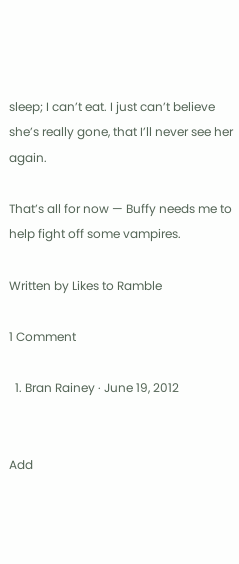sleep; I can’t eat. I just can’t believe she’s really gone, that I’ll never see her again.

That’s all for now — Buffy needs me to help fight off some vampires.

Written by Likes to Ramble

1 Comment

  1. Bran Rainey · June 19, 2012


Add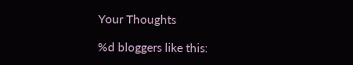Your Thoughts

%d bloggers like this: